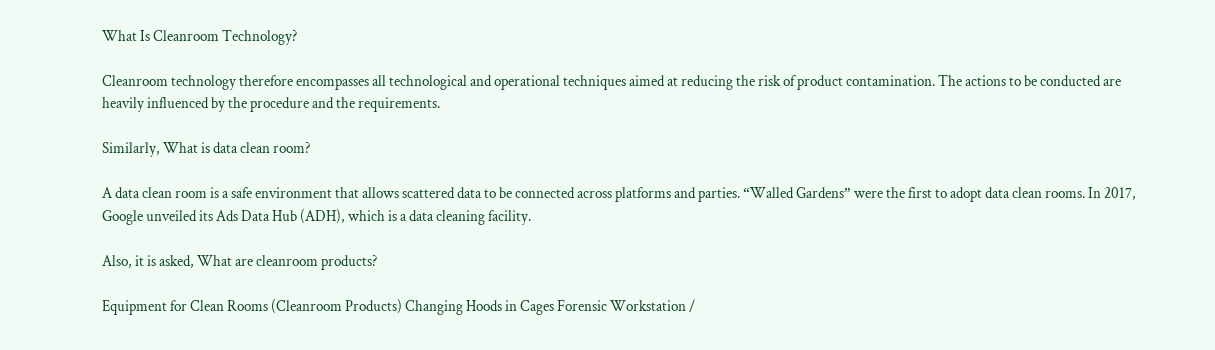What Is Cleanroom Technology?

Cleanroom technology therefore encompasses all technological and operational techniques aimed at reducing the risk of product contamination. The actions to be conducted are heavily influenced by the procedure and the requirements.

Similarly, What is data clean room?

A data clean room is a safe environment that allows scattered data to be connected across platforms and parties. “Walled Gardens” were the first to adopt data clean rooms. In 2017, Google unveiled its Ads Data Hub (ADH), which is a data cleaning facility.

Also, it is asked, What are cleanroom products?

Equipment for Clean Rooms (Cleanroom Products) Changing Hoods in Cages Forensic Workstation /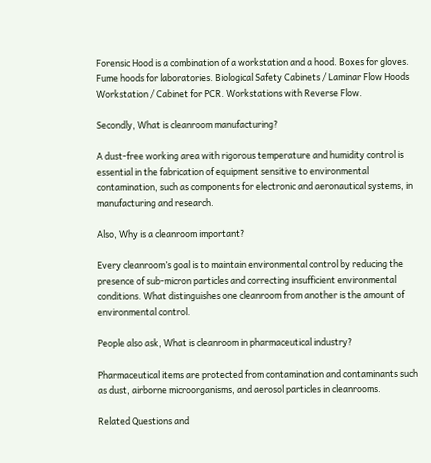Forensic Hood is a combination of a workstation and a hood. Boxes for gloves. Fume hoods for laboratories. Biological Safety Cabinets / Laminar Flow Hoods Workstation / Cabinet for PCR. Workstations with Reverse Flow.

Secondly, What is cleanroom manufacturing?

A dust-free working area with rigorous temperature and humidity control is essential in the fabrication of equipment sensitive to environmental contamination, such as components for electronic and aeronautical systems, in manufacturing and research.

Also, Why is a cleanroom important?

Every cleanroom’s goal is to maintain environmental control by reducing the presence of sub-micron particles and correcting insufficient environmental conditions. What distinguishes one cleanroom from another is the amount of environmental control.

People also ask, What is cleanroom in pharmaceutical industry?

Pharmaceutical items are protected from contamination and contaminants such as dust, airborne microorganisms, and aerosol particles in cleanrooms.

Related Questions and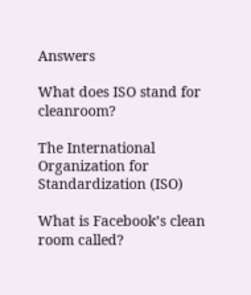Answers

What does ISO stand for cleanroom?

The International Organization for Standardization (ISO)

What is Facebook’s clean room called?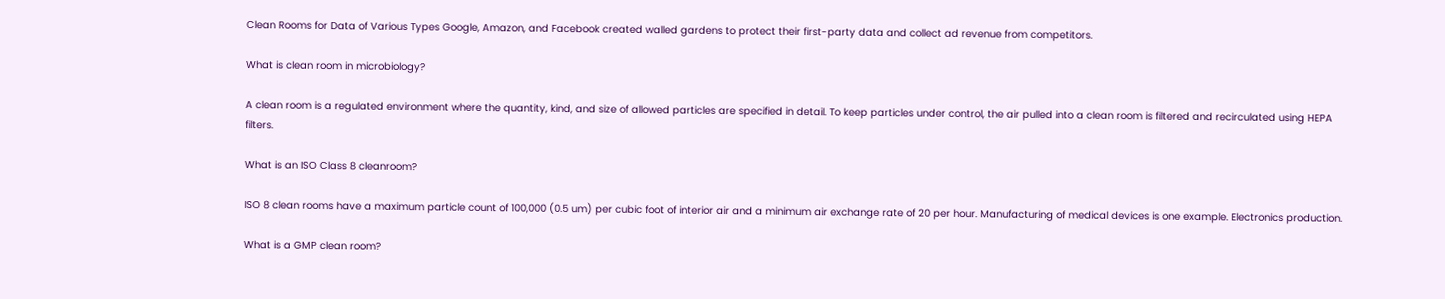Clean Rooms for Data of Various Types Google, Amazon, and Facebook created walled gardens to protect their first-party data and collect ad revenue from competitors.

What is clean room in microbiology?

A clean room is a regulated environment where the quantity, kind, and size of allowed particles are specified in detail. To keep particles under control, the air pulled into a clean room is filtered and recirculated using HEPA filters.

What is an ISO Class 8 cleanroom?

ISO 8 clean rooms have a maximum particle count of 100,000 (0.5 um) per cubic foot of interior air and a minimum air exchange rate of 20 per hour. Manufacturing of medical devices is one example. Electronics production.

What is a GMP clean room?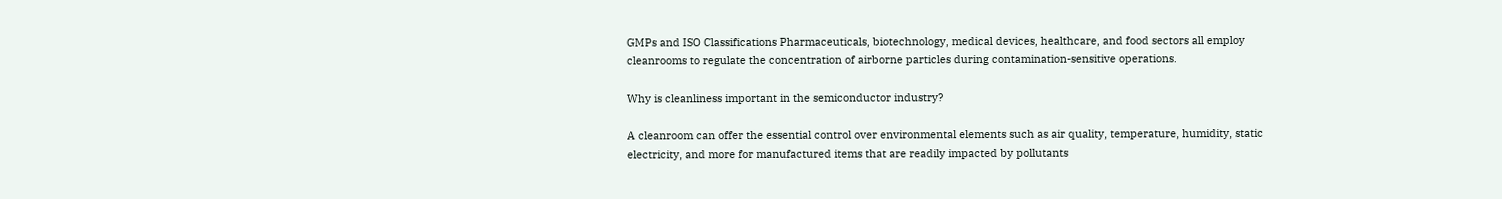GMPs and ISO Classifications Pharmaceuticals, biotechnology, medical devices, healthcare, and food sectors all employ cleanrooms to regulate the concentration of airborne particles during contamination-sensitive operations.

Why is cleanliness important in the semiconductor industry?

A cleanroom can offer the essential control over environmental elements such as air quality, temperature, humidity, static electricity, and more for manufactured items that are readily impacted by pollutants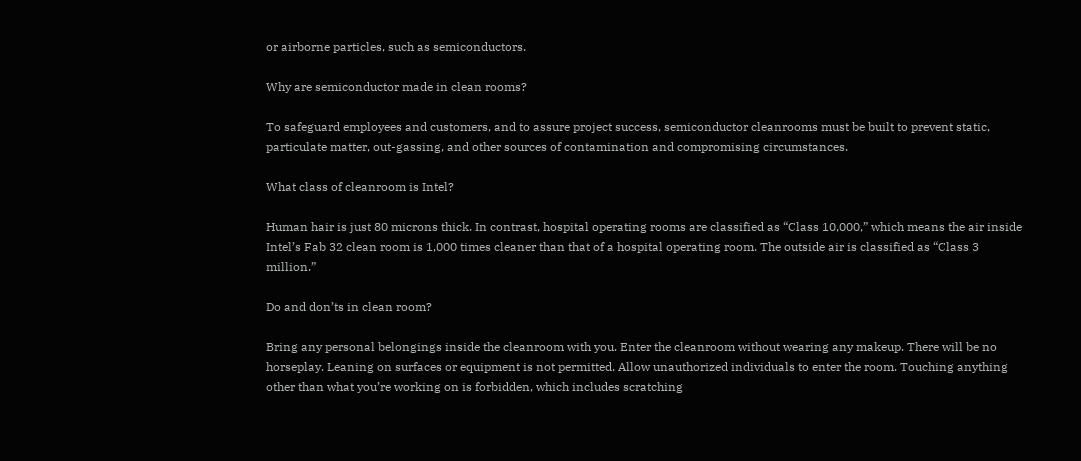or airborne particles, such as semiconductors.

Why are semiconductor made in clean rooms?

To safeguard employees and customers, and to assure project success, semiconductor cleanrooms must be built to prevent static, particulate matter, out-gassing, and other sources of contamination and compromising circumstances.

What class of cleanroom is Intel?

Human hair is just 80 microns thick. In contrast, hospital operating rooms are classified as “Class 10,000,” which means the air inside Intel’s Fab 32 clean room is 1,000 times cleaner than that of a hospital operating room. The outside air is classified as “Class 3 million.”

Do and don’ts in clean room?

Bring any personal belongings inside the cleanroom with you. Enter the cleanroom without wearing any makeup. There will be no horseplay. Leaning on surfaces or equipment is not permitted. Allow unauthorized individuals to enter the room. Touching anything other than what you’re working on is forbidden, which includes scratching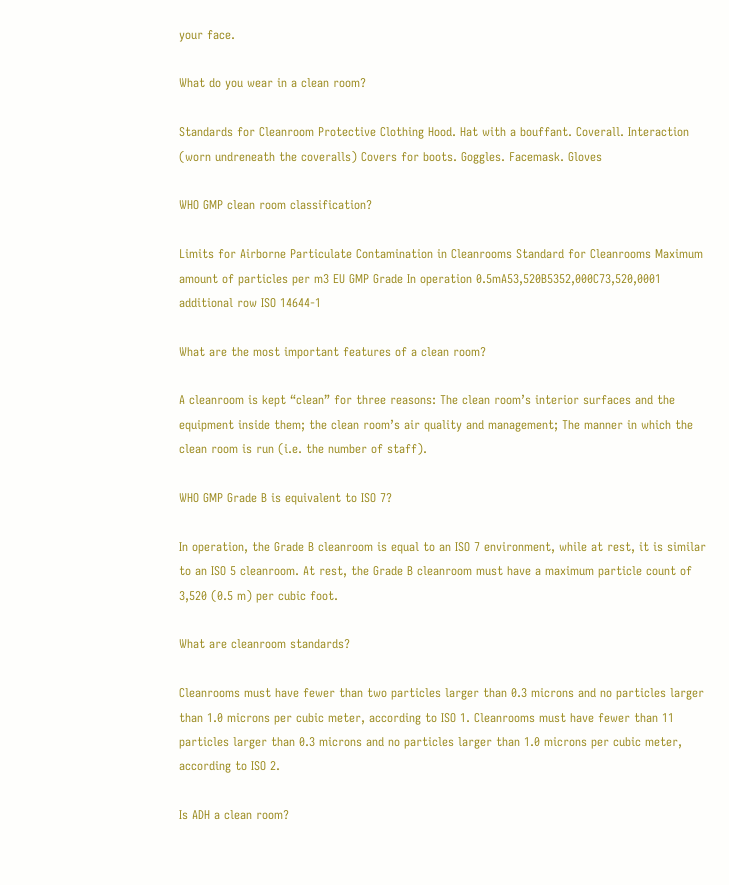your face.

What do you wear in a clean room?

Standards for Cleanroom Protective Clothing Hood. Hat with a bouffant. Coverall. Interaction (worn undreneath the coveralls) Covers for boots. Goggles. Facemask. Gloves

WHO GMP clean room classification?

Limits for Airborne Particulate Contamination in Cleanrooms Standard for Cleanrooms Maximum amount of particles per m3 EU GMP Grade In operation 0.5mA53,520B5352,000C73,520,0001 additional row ISO 14644-1

What are the most important features of a clean room?

A cleanroom is kept “clean” for three reasons: The clean room’s interior surfaces and the equipment inside them; the clean room’s air quality and management; The manner in which the clean room is run (i.e. the number of staff).

WHO GMP Grade B is equivalent to ISO 7?

In operation, the Grade B cleanroom is equal to an ISO 7 environment, while at rest, it is similar to an ISO 5 cleanroom. At rest, the Grade B cleanroom must have a maximum particle count of 3,520 (0.5 m) per cubic foot.

What are cleanroom standards?

Cleanrooms must have fewer than two particles larger than 0.3 microns and no particles larger than 1.0 microns per cubic meter, according to ISO 1. Cleanrooms must have fewer than 11 particles larger than 0.3 microns and no particles larger than 1.0 microns per cubic meter, according to ISO 2.

Is ADH a clean room?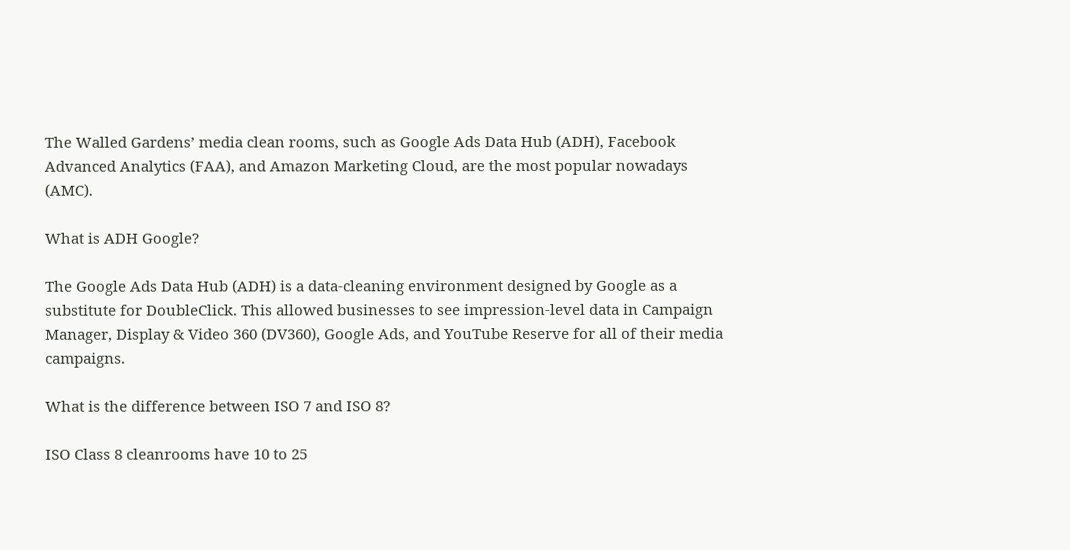The Walled Gardens’ media clean rooms, such as Google Ads Data Hub (ADH), Facebook Advanced Analytics (FAA), and Amazon Marketing Cloud, are the most popular nowadays (AMC).

What is ADH Google?

The Google Ads Data Hub (ADH) is a data-cleaning environment designed by Google as a substitute for DoubleClick. This allowed businesses to see impression-level data in Campaign Manager, Display & Video 360 (DV360), Google Ads, and YouTube Reserve for all of their media campaigns.

What is the difference between ISO 7 and ISO 8?

ISO Class 8 cleanrooms have 10 to 25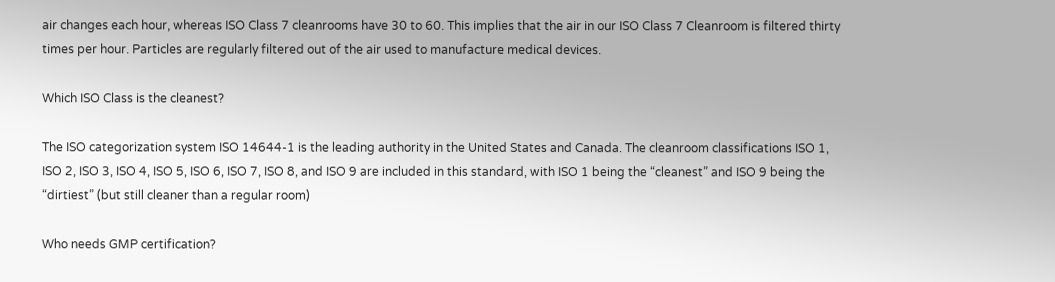air changes each hour, whereas ISO Class 7 cleanrooms have 30 to 60. This implies that the air in our ISO Class 7 Cleanroom is filtered thirty times per hour. Particles are regularly filtered out of the air used to manufacture medical devices.

Which ISO Class is the cleanest?

The ISO categorization system ISO 14644-1 is the leading authority in the United States and Canada. The cleanroom classifications ISO 1, ISO 2, ISO 3, ISO 4, ISO 5, ISO 6, ISO 7, ISO 8, and ISO 9 are included in this standard, with ISO 1 being the “cleanest” and ISO 9 being the “dirtiest” (but still cleaner than a regular room)

Who needs GMP certification?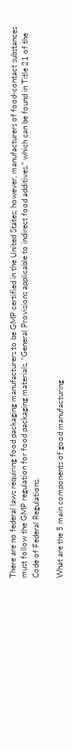There are no federal laws requiring food packaging manufacturers to be GMP certified in the United States; however, manufacturers of food-contact substances must follow the GMP regulation for food packaging materials, “General Provisions applicable to indirect food additives,” which can be found in Title 21 of the Code of Federal Regulations.

What are the 5 main components of good manufacturing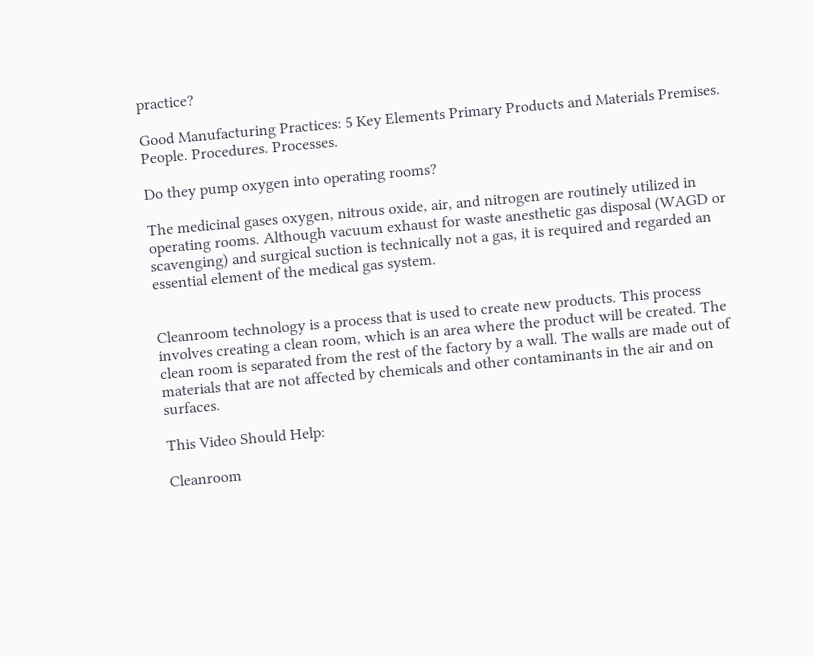practice?

Good Manufacturing Practices: 5 Key Elements Primary Products and Materials Premises. People. Procedures. Processes.

Do they pump oxygen into operating rooms?

The medicinal gases oxygen, nitrous oxide, air, and nitrogen are routinely utilized in operating rooms. Although vacuum exhaust for waste anesthetic gas disposal (WAGD or scavenging) and surgical suction is technically not a gas, it is required and regarded an essential element of the medical gas system.


Cleanroom technology is a process that is used to create new products. This process involves creating a clean room, which is an area where the product will be created. The clean room is separated from the rest of the factory by a wall. The walls are made out of materials that are not affected by chemicals and other contaminants in the air and on surfaces.

This Video Should Help:

Cleanroom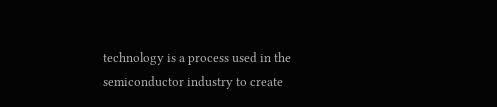technology is a process used in the semiconductor industry to create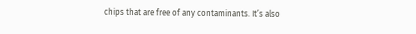chips that are free of any contaminants. It’s also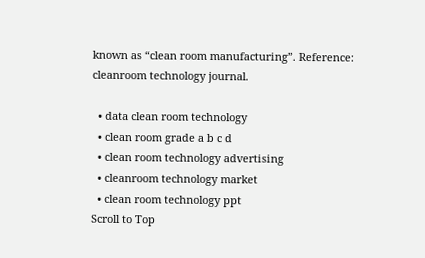known as “clean room manufacturing”. Reference: cleanroom technology journal.

  • data clean room technology
  • clean room grade a b c d
  • clean room technology advertising
  • cleanroom technology market
  • clean room technology ppt
Scroll to Top